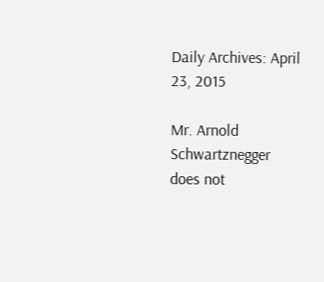Daily Archives: April 23, 2015

Mr. Arnold Schwartznegger does not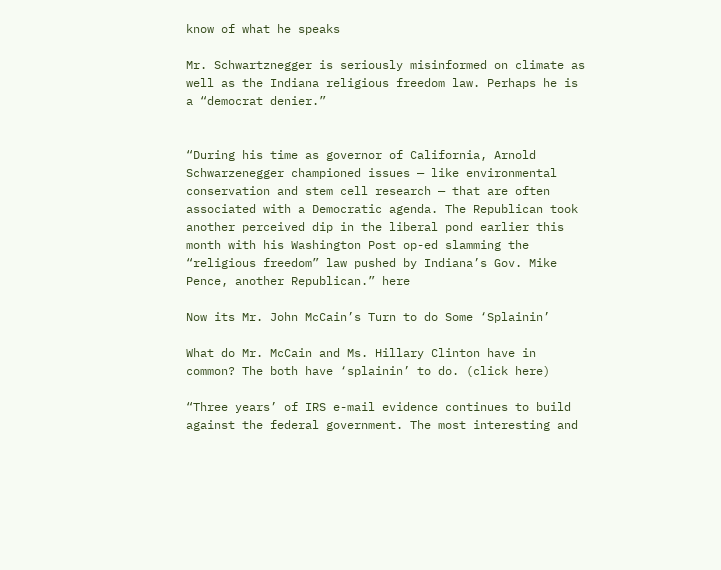know of what he speaks

Mr. Schwartznegger is seriously misinformed on climate as well as the Indiana religious freedom law. Perhaps he is a “democrat denier.”


“During his time as governor of California, Arnold Schwarzenegger championed issues — like environmental conservation and stem cell research — that are often associated with a Democratic agenda. The Republican took another perceived dip in the liberal pond earlier this month with his Washington Post op-ed slamming the “religious freedom” law pushed by Indiana’s Gov. Mike Pence, another Republican.” here

Now its Mr. John McCain’s Turn to do Some ‘Splainin’

What do Mr. McCain and Ms. Hillary Clinton have in common? The both have ‘splainin’ to do. (click here)

“Three years’ of IRS e-mail evidence continues to build against the federal government. The most interesting and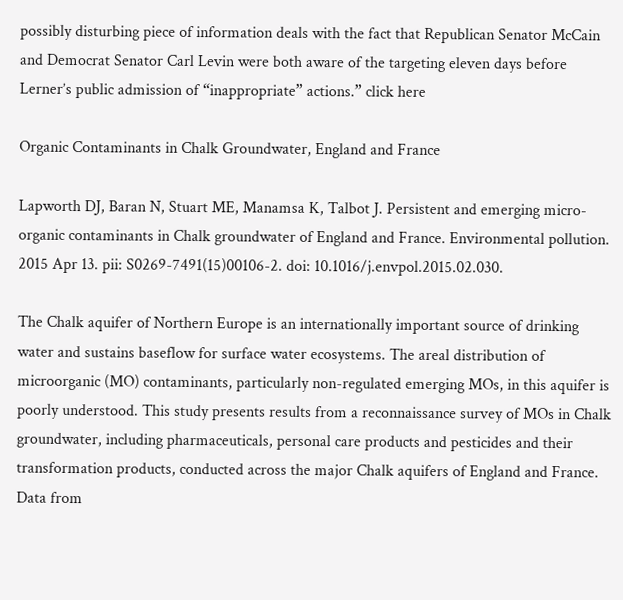possibly disturbing piece of information deals with the fact that Republican Senator McCain and Democrat Senator Carl Levin were both aware of the targeting eleven days before Lerner’s public admission of “inappropriate” actions.” click here

Organic Contaminants in Chalk Groundwater, England and France

Lapworth DJ, Baran N, Stuart ME, Manamsa K, Talbot J. Persistent and emerging micro-organic contaminants in Chalk groundwater of England and France. Environmental pollution. 2015 Apr 13. pii: S0269-7491(15)00106-2. doi: 10.1016/j.envpol.2015.02.030.

The Chalk aquifer of Northern Europe is an internationally important source of drinking water and sustains baseflow for surface water ecosystems. The areal distribution of microorganic (MO) contaminants, particularly non-regulated emerging MOs, in this aquifer is poorly understood. This study presents results from a reconnaissance survey of MOs in Chalk groundwater, including pharmaceuticals, personal care products and pesticides and their transformation products, conducted across the major Chalk aquifers of England and France. Data from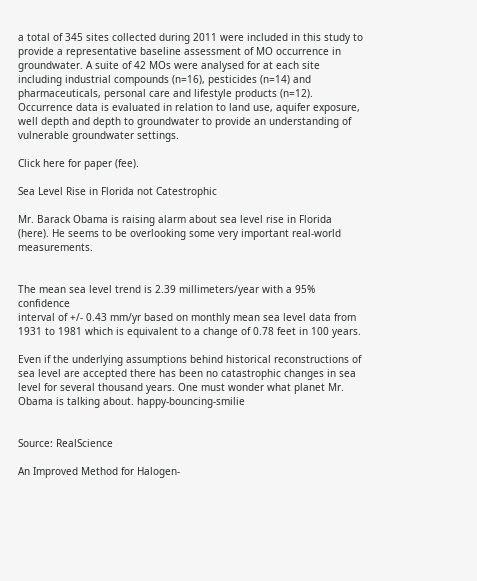a total of 345 sites collected during 2011 were included in this study to provide a representative baseline assessment of MO occurrence in groundwater. A suite of 42 MOs were analysed for at each site including industrial compounds (n=16), pesticides (n=14) and pharmaceuticals, personal care and lifestyle products (n=12). Occurrence data is evaluated in relation to land use, aquifer exposure, well depth and depth to groundwater to provide an understanding of vulnerable groundwater settings.

Click here for paper (fee).

Sea Level Rise in Florida not Catestrophic

Mr. Barack Obama is raising alarm about sea level rise in Florida (here). He seems to be overlooking some very important real-world measurements.


The mean sea level trend is 2.39 millimeters/year with a 95% confidence
interval of +/- 0.43 mm/yr based on monthly mean sea level data from
1931 to 1981 which is equivalent to a change of 0.78 feet in 100 years.

Even if the underlying assumptions behind historical reconstructions of sea level are accepted there has been no catastrophic changes in sea level for several thousand years. One must wonder what planet Mr. Obama is talking about. happy-bouncing-smilie


Source: RealScience

An Improved Method for Halogen-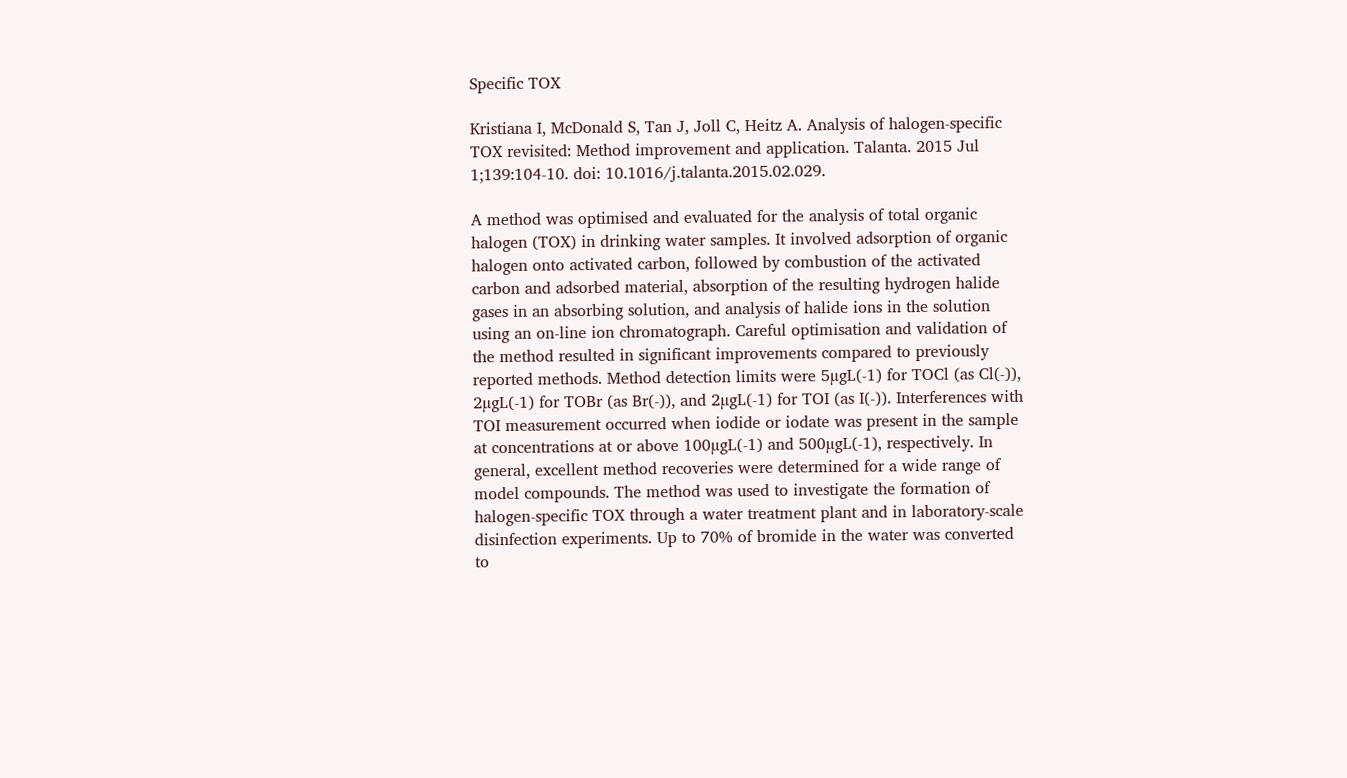Specific TOX

Kristiana I, McDonald S, Tan J, Joll C, Heitz A. Analysis of halogen-specific TOX revisited: Method improvement and application. Talanta. 2015 Jul 1;139:104-10. doi: 10.1016/j.talanta.2015.02.029.

A method was optimised and evaluated for the analysis of total organic halogen (TOX) in drinking water samples. It involved adsorption of organic halogen onto activated carbon, followed by combustion of the activated carbon and adsorbed material, absorption of the resulting hydrogen halide gases in an absorbing solution, and analysis of halide ions in the solution using an on-line ion chromatograph. Careful optimisation and validation of the method resulted in significant improvements compared to previously reported methods. Method detection limits were 5µgL(-1) for TOCl (as Cl(-)), 2µgL(-1) for TOBr (as Br(-)), and 2µgL(-1) for TOI (as I(-)). Interferences with TOI measurement occurred when iodide or iodate was present in the sample at concentrations at or above 100µgL(-1) and 500µgL(-1), respectively. In general, excellent method recoveries were determined for a wide range of model compounds. The method was used to investigate the formation of halogen-specific TOX through a water treatment plant and in laboratory-scale disinfection experiments. Up to 70% of bromide in the water was converted to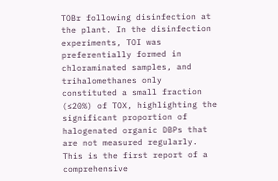TOBr following disinfection at the plant. In the disinfection experiments, TOI was preferentially formed in chloraminated samples, and trihalomethanes only constituted a small fraction (≤20%) of TOX, highlighting the significant proportion of halogenated organic DBPs that are not measured regularly. This is the first report of a comprehensive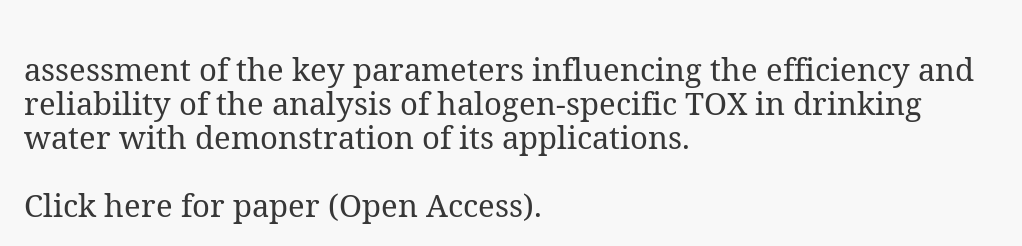assessment of the key parameters influencing the efficiency and reliability of the analysis of halogen-specific TOX in drinking water with demonstration of its applications.

Click here for paper (Open Access).